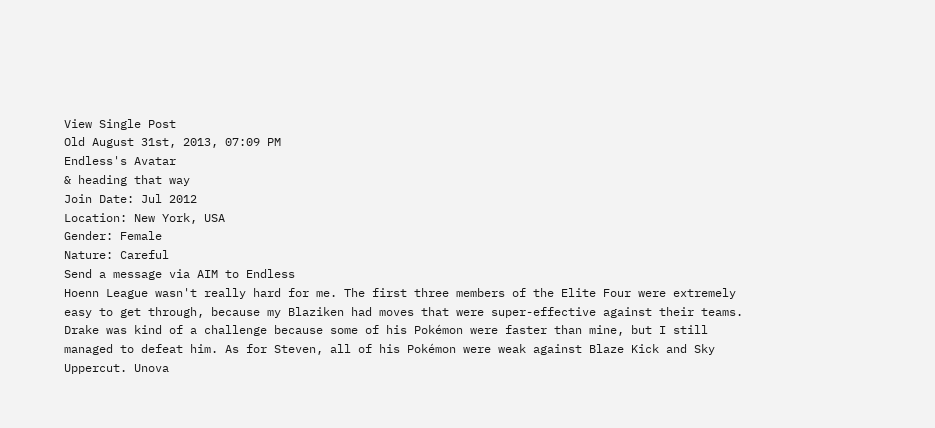View Single Post
Old August 31st, 2013, 07:09 PM
Endless's Avatar
& heading that way
Join Date: Jul 2012
Location: New York, USA
Gender: Female
Nature: Careful
Send a message via AIM to Endless
Hoenn League wasn't really hard for me. The first three members of the Elite Four were extremely easy to get through, because my Blaziken had moves that were super-effective against their teams. Drake was kind of a challenge because some of his Pokémon were faster than mine, but I still managed to defeat him. As for Steven, all of his Pokémon were weak against Blaze Kick and Sky Uppercut. Unova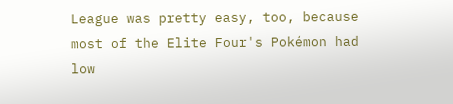League was pretty easy, too, because most of the Elite Four's Pokémon had low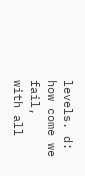levels. d:
how come we fail,
with all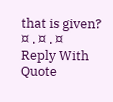that is given?
¤ . ¤ . ¤
Reply With Quote